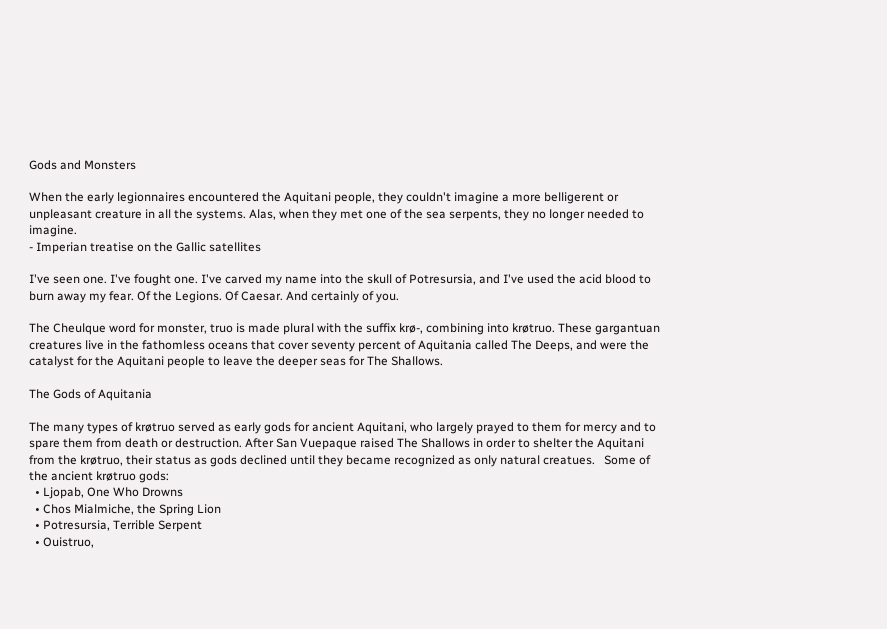Gods and Monsters

When the early legionnaires encountered the Aquitani people, they couldn't imagine a more belligerent or unpleasant creature in all the systems. Alas, when they met one of the sea serpents, they no longer needed to imagine.
- Imperian treatise on the Gallic satellites

I've seen one. I've fought one. I've carved my name into the skull of Potresursia, and I've used the acid blood to burn away my fear. Of the Legions. Of Caesar. And certainly of you.

The Cheulque word for monster, truo is made plural with the suffix krø-, combining into krøtruo. These gargantuan creatures live in the fathomless oceans that cover seventy percent of Aquitania called The Deeps, and were the catalyst for the Aquitani people to leave the deeper seas for The Shallows.

The Gods of Aquitania

The many types of krøtruo served as early gods for ancient Aquitani, who largely prayed to them for mercy and to spare them from death or destruction. After San Vuepaque raised The Shallows in order to shelter the Aquitani from the krøtruo, their status as gods declined until they became recognized as only natural creatues.   Some of the ancient krøtruo gods:
  • Ljopab, One Who Drowns
  • Chos Mialmiche, the Spring Lion
  • Potresursia, Terrible Serpent
  • Ouistruo,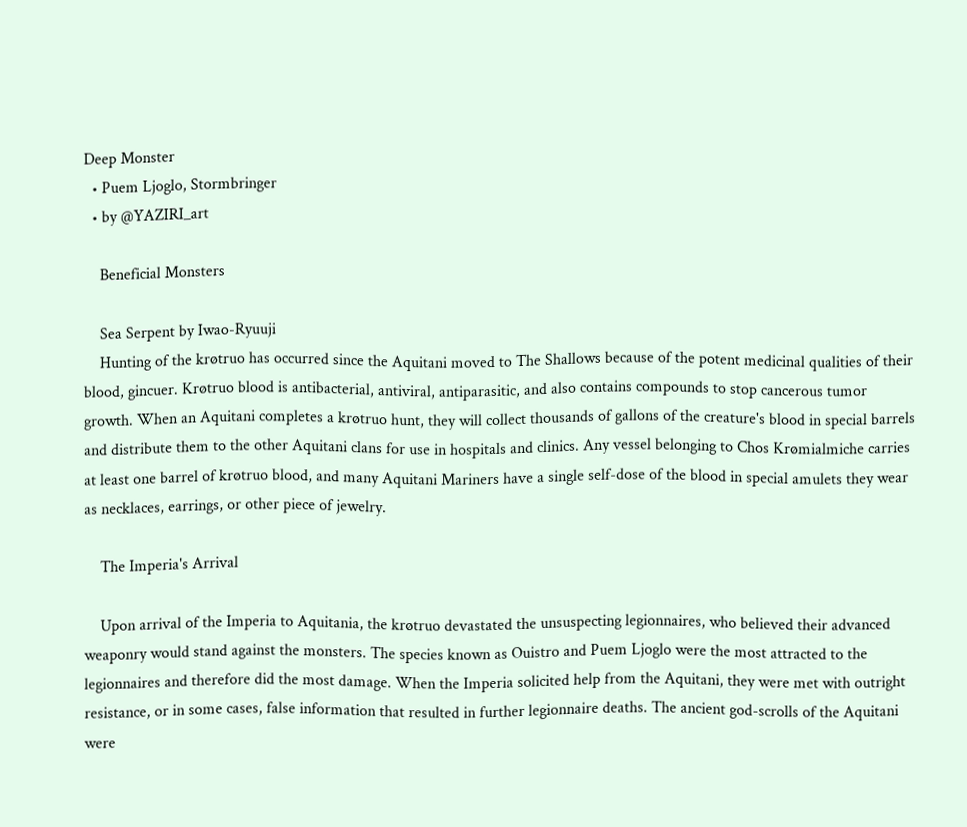Deep Monster
  • Puem Ljoglo, Stormbringer
  • by @YAZIRI_art

    Beneficial Monsters

    Sea Serpent by Iwao-Ryuuji
    Hunting of the krøtruo has occurred since the Aquitani moved to The Shallows because of the potent medicinal qualities of their blood, gincuer. Krøtruo blood is antibacterial, antiviral, antiparasitic, and also contains compounds to stop cancerous tumor growth. When an Aquitani completes a krøtruo hunt, they will collect thousands of gallons of the creature's blood in special barrels and distribute them to the other Aquitani clans for use in hospitals and clinics. Any vessel belonging to Chos Krømialmiche carries at least one barrel of krøtruo blood, and many Aquitani Mariners have a single self-dose of the blood in special amulets they wear as necklaces, earrings, or other piece of jewelry.

    The Imperia's Arrival

    Upon arrival of the Imperia to Aquitania, the krøtruo devastated the unsuspecting legionnaires, who believed their advanced weaponry would stand against the monsters. The species known as Ouistro and Puem Ljoglo were the most attracted to the legionnaires and therefore did the most damage. When the Imperia solicited help from the Aquitani, they were met with outright resistance, or in some cases, false information that resulted in further legionnaire deaths. The ancient god-scrolls of the Aquitani were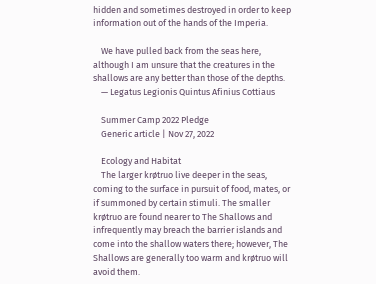hidden and sometimes destroyed in order to keep information out of the hands of the Imperia.

    We have pulled back from the seas here, although I am unsure that the creatures in the shallows are any better than those of the depths.
    — Legatus Legionis Quintus Afinius Cottiaus

    Summer Camp 2022 Pledge
    Generic article | Nov 27, 2022

    Ecology and Habitat
    The larger krøtruo live deeper in the seas, coming to the surface in pursuit of food, mates, or if summoned by certain stimuli. The smaller krøtruo are found nearer to The Shallows and infrequently may breach the barrier islands and come into the shallow waters there; however, The Shallows are generally too warm and krøtruo will avoid them.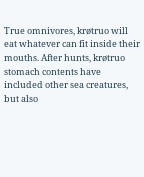True omnivores, krøtruo will eat whatever can fit inside their mouths. After hunts, krøtruo stomach contents have included other sea creatures, but also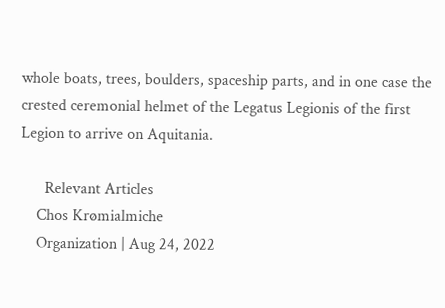whole boats, trees, boulders, spaceship parts, and in one case the crested ceremonial helmet of the Legatus Legionis of the first Legion to arrive on Aquitania.

      Relevant Articles
    Chos Krømialmiche
    Organization | Aug 24, 2022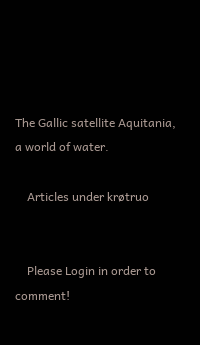The Gallic satellite Aquitania, a world of water.

    Articles under krøtruo


    Please Login in order to comment!